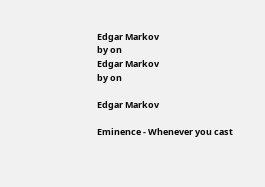Edgar Markov
by on
Edgar Markov
by on

Edgar Markov

Eminence - Whenever you cast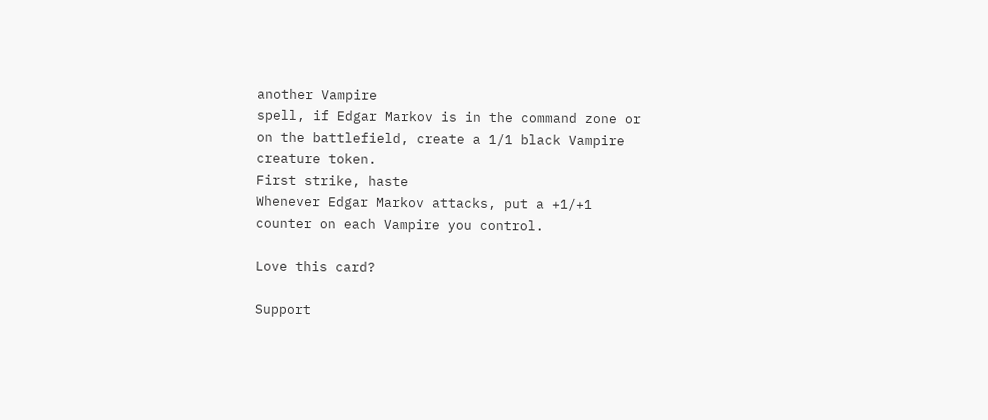another Vampire
spell, if Edgar Markov is in the command zone or
on the battlefield, create a 1/1 black Vampire
creature token.
First strike, haste
Whenever Edgar Markov attacks, put a +1/+1
counter on each Vampire you control.

Love this card?

Support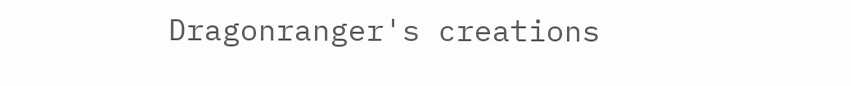Dragonranger's creations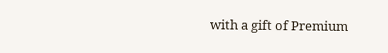with a gift of Premium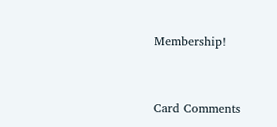Membership!


Card Comments